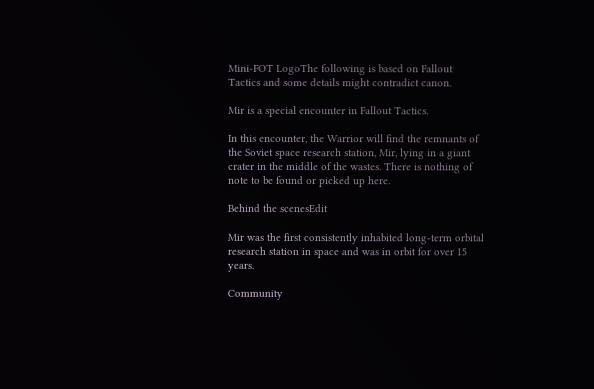Mini-FOT LogoThe following is based on Fallout Tactics and some details might contradict canon.

Mir is a special encounter in Fallout Tactics.

In this encounter, the Warrior will find the remnants of the Soviet space research station, Mir, lying in a giant crater in the middle of the wastes. There is nothing of note to be found or picked up here.

Behind the scenesEdit

Mir was the first consistently inhabited long-term orbital research station in space and was in orbit for over 15 years.

Community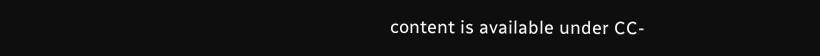content is available under CC-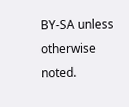BY-SA unless otherwise noted.